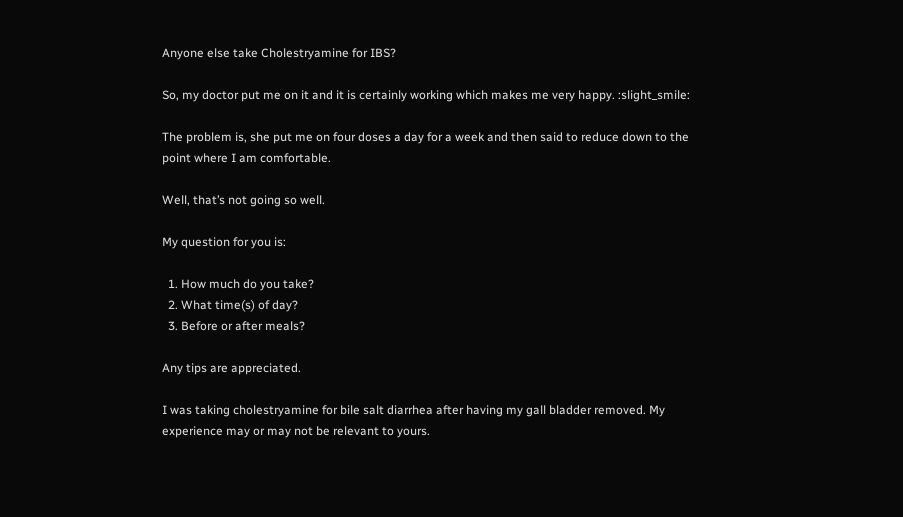Anyone else take Cholestryamine for IBS?

So, my doctor put me on it and it is certainly working which makes me very happy. :slight_smile:

The problem is, she put me on four doses a day for a week and then said to reduce down to the point where I am comfortable.

Well, that’s not going so well.

My question for you is:

  1. How much do you take?
  2. What time(s) of day?
  3. Before or after meals?

Any tips are appreciated.

I was taking cholestryamine for bile salt diarrhea after having my gall bladder removed. My experience may or may not be relevant to yours.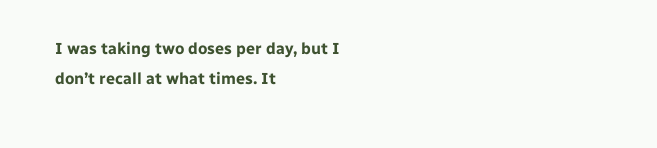I was taking two doses per day, but I don’t recall at what times. It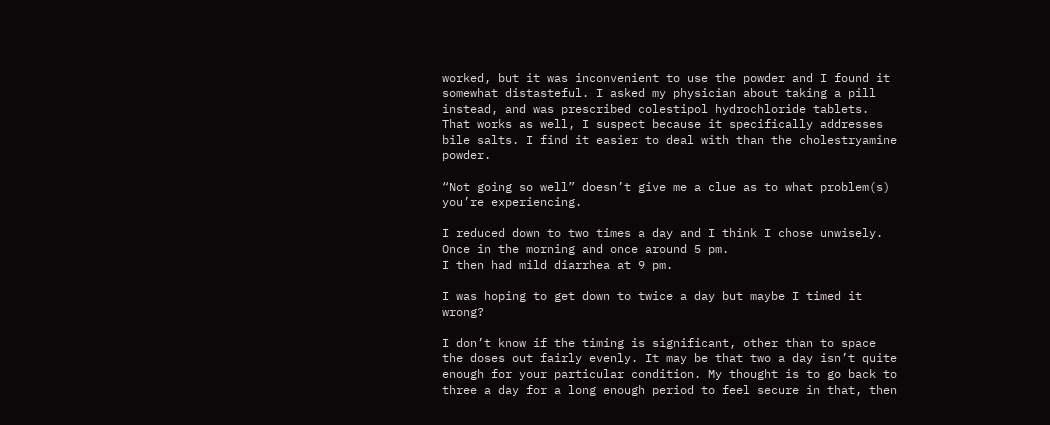worked, but it was inconvenient to use the powder and I found it somewhat distasteful. I asked my physician about taking a pill instead, and was prescribed colestipol hydrochloride tablets. That works as well, I suspect because it specifically addresses bile salts. I find it easier to deal with than the cholestryamine powder.

“Not going so well” doesn’t give me a clue as to what problem(s) you’re experiencing.

I reduced down to two times a day and I think I chose unwisely. Once in the morning and once around 5 pm.
I then had mild diarrhea at 9 pm.

I was hoping to get down to twice a day but maybe I timed it wrong?

I don’t know if the timing is significant, other than to space the doses out fairly evenly. It may be that two a day isn’t quite enough for your particular condition. My thought is to go back to three a day for a long enough period to feel secure in that, then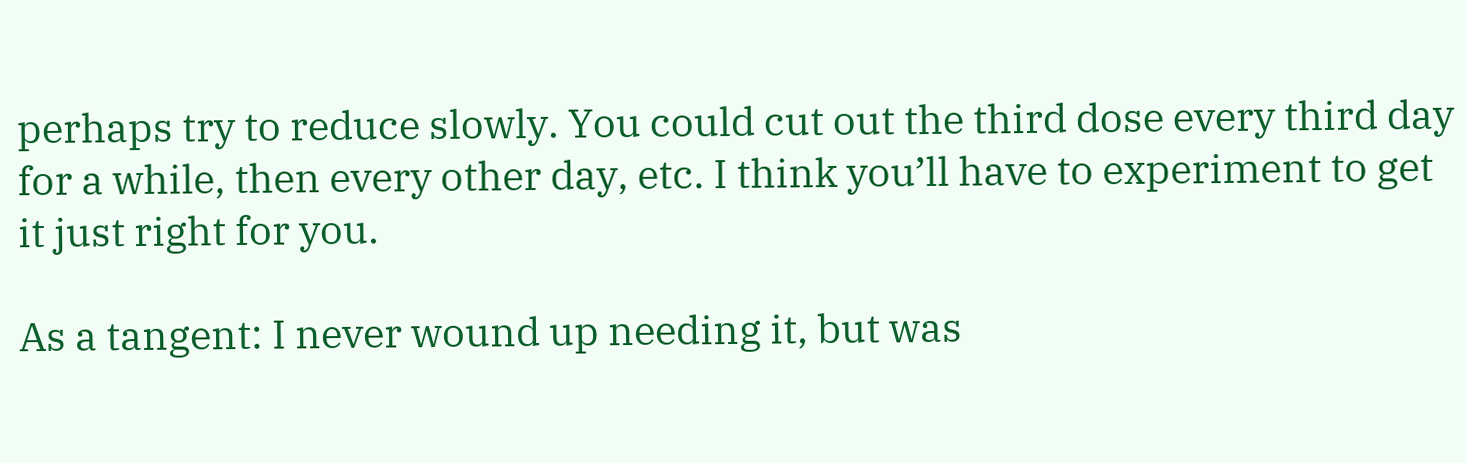perhaps try to reduce slowly. You could cut out the third dose every third day for a while, then every other day, etc. I think you’ll have to experiment to get it just right for you.

As a tangent: I never wound up needing it, but was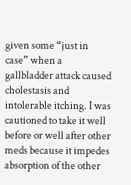given some “just in case” when a gallbladder attack caused cholestasis and intolerable itching. I was cautioned to take it well before or well after other meds because it impedes absorption of the other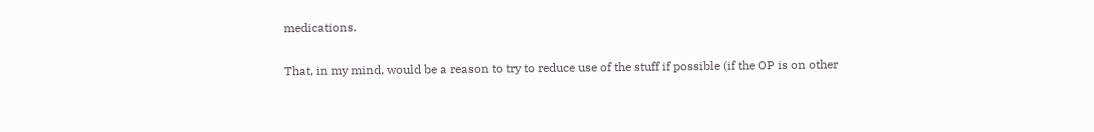medications.

That, in my mind, would be a reason to try to reduce use of the stuff if possible (if the OP is on other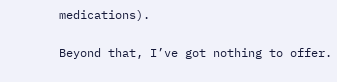medications).

Beyond that, I’ve got nothing to offer.